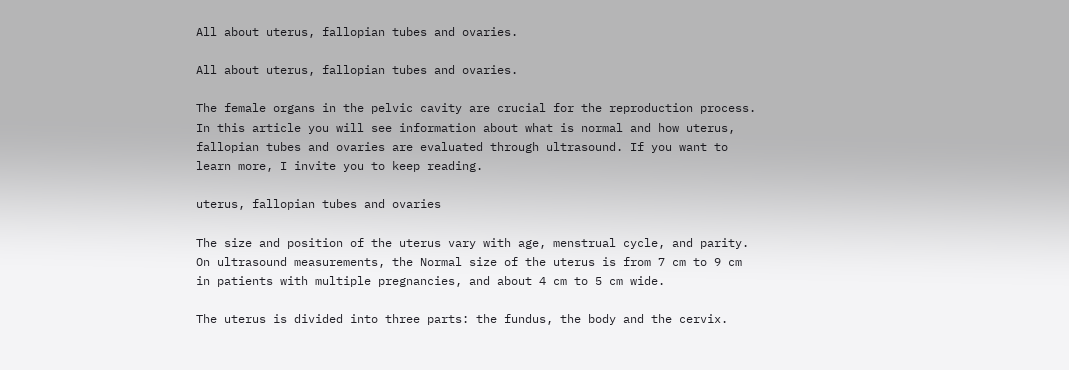All about uterus, fallopian tubes and ovaries.

All about uterus, fallopian tubes and ovaries.

The female organs in the pelvic cavity are crucial for the reproduction process. In this article you will see information about what is normal and how uterus, fallopian tubes and ovaries are evaluated through ultrasound. If you want to learn more, I invite you to keep reading.

uterus, fallopian tubes and ovaries

The size and position of the uterus vary with age, menstrual cycle, and parity. On ultrasound measurements, the Normal size of the uterus is from 7 cm to 9 cm in patients with multiple pregnancies, and about 4 cm to 5 cm wide.

The uterus is divided into three parts: the fundus, the body and the cervix.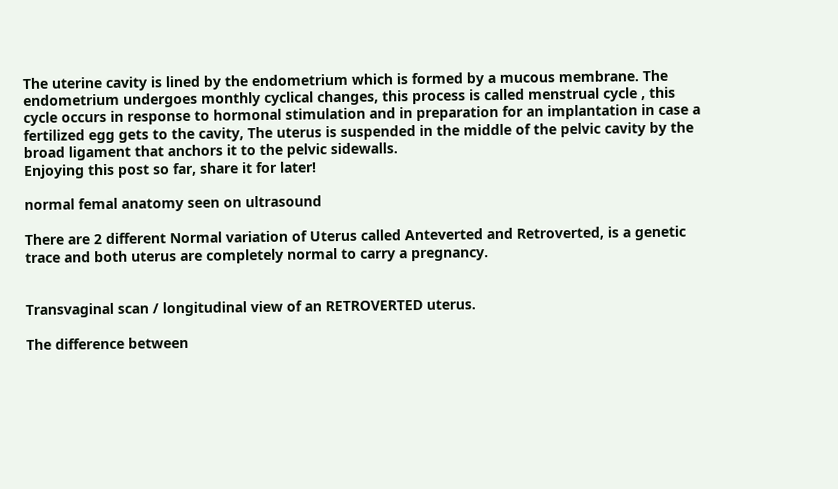The uterine cavity is lined by the endometrium which is formed by a mucous membrane. The endometrium undergoes monthly cyclical changes, this process is called menstrual cycle , this cycle occurs in response to hormonal stimulation and in preparation for an implantation in case a fertilized egg gets to the cavity, The uterus is suspended in the middle of the pelvic cavity by the broad ligament that anchors it to the pelvic sidewalls.
Enjoying this post so far, share it for later!

normal femal anatomy seen on ultrasound

There are 2 different Normal variation of Uterus called Anteverted and Retroverted, is a genetic trace and both uterus are completely normal to carry a pregnancy.


Transvaginal scan / longitudinal view of an RETROVERTED uterus.

The difference between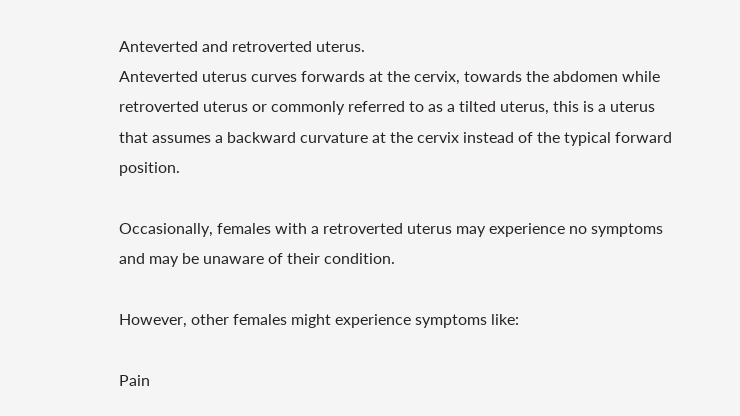Anteverted and retroverted uterus.
Anteverted uterus curves forwards at the cervix, towards the abdomen while retroverted uterus or commonly referred to as a tilted uterus, this is a uterus that assumes a backward curvature at the cervix instead of the typical forward position.

Occasionally, females with a retroverted uterus may experience no symptoms and may be unaware of their condition.

However, other females might experience symptoms like:

Pain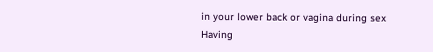in your lower back or vagina during sex
Having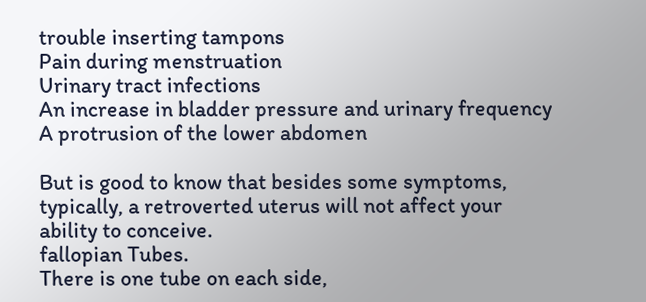trouble inserting tampons
Pain during menstruation
Urinary tract infections
An increase in bladder pressure and urinary frequency
A protrusion of the lower abdomen

But is good to know that besides some symptoms, typically, a retroverted uterus will not affect your ability to conceive.
fallopian Tubes.
There is one tube on each side,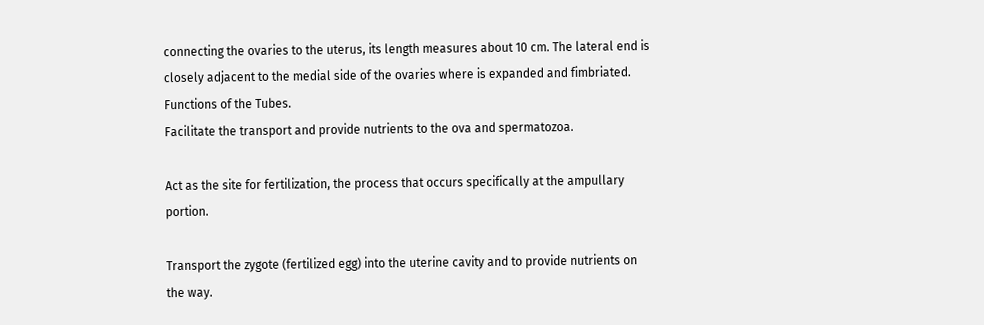connecting the ovaries to the uterus, its length measures about 10 cm. The lateral end is closely adjacent to the medial side of the ovaries where is expanded and fimbriated.
Functions of the Tubes.
Facilitate the transport and provide nutrients to the ova and spermatozoa.

Act as the site for fertilization, the process that occurs specifically at the ampullary portion.

Transport the zygote (fertilized egg) into the uterine cavity and to provide nutrients on the way.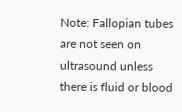Note: Fallopian tubes are not seen on ultrasound unless there is fluid or blood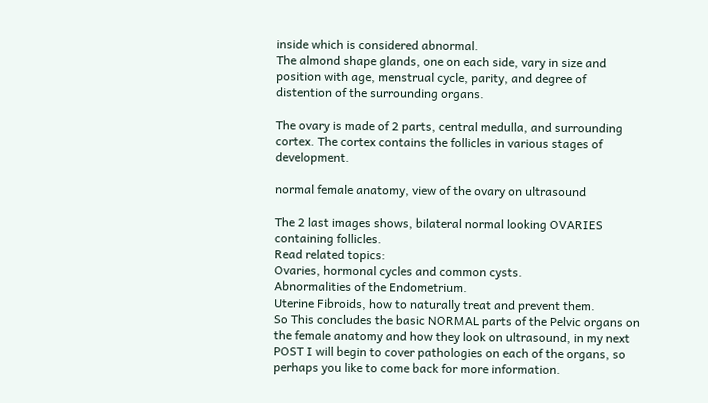inside which is considered abnormal.
The almond shape glands, one on each side, vary in size and position with age, menstrual cycle, parity, and degree of distention of the surrounding organs.

The ovary is made of 2 parts, central medulla, and surrounding cortex. The cortex contains the follicles in various stages of development.

normal female anatomy, view of the ovary on ultrasound

The 2 last images shows, bilateral normal looking OVARIES containing follicles.
Read related topics:
Ovaries, hormonal cycles and common cysts.
Abnormalities of the Endometrium.
Uterine Fibroids, how to naturally treat and prevent them.
So This concludes the basic NORMAL parts of the Pelvic organs on the female anatomy and how they look on ultrasound, in my next POST I will begin to cover pathologies on each of the organs, so perhaps you like to come back for more information.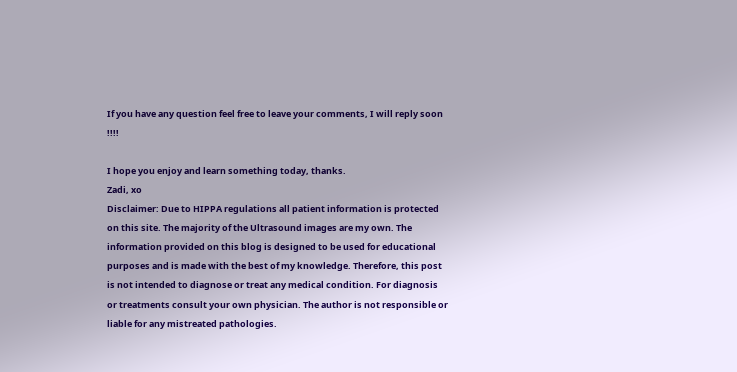If you have any question feel free to leave your comments, I will reply soon !!!!

I hope you enjoy and learn something today, thanks.
Zadi, xo
Disclaimer: Due to HIPPA regulations all patient information is protected on this site. The majority of the Ultrasound images are my own. The information provided on this blog is designed to be used for educational purposes and is made with the best of my knowledge. Therefore, this post is not intended to diagnose or treat any medical condition. For diagnosis or treatments consult your own physician. The author is not responsible or liable for any mistreated pathologies.